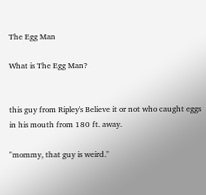The Egg Man

What is The Egg Man?


this guy from Ripley's Believe it or not who caught eggs in his mouth from 180 ft. away.

"mommy, that guy is weird."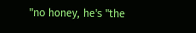"no honey, he's "the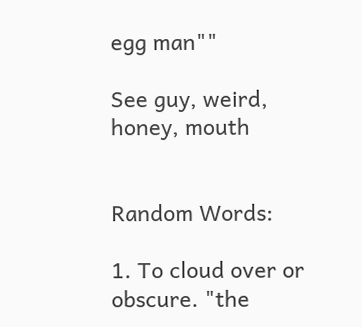egg man""

See guy, weird, honey, mouth


Random Words:

1. To cloud over or obscure. "the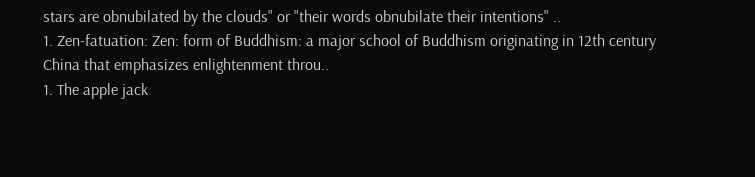stars are obnubilated by the clouds" or "their words obnubilate their intentions" ..
1. Zen-fatuation: Zen: form of Buddhism: a major school of Buddhism originating in 12th century China that emphasizes enlightenment throu..
1. The apple jack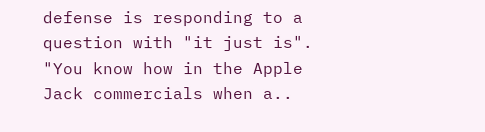defense is responding to a question with "it just is". "You know how in the Apple Jack commercials when a..